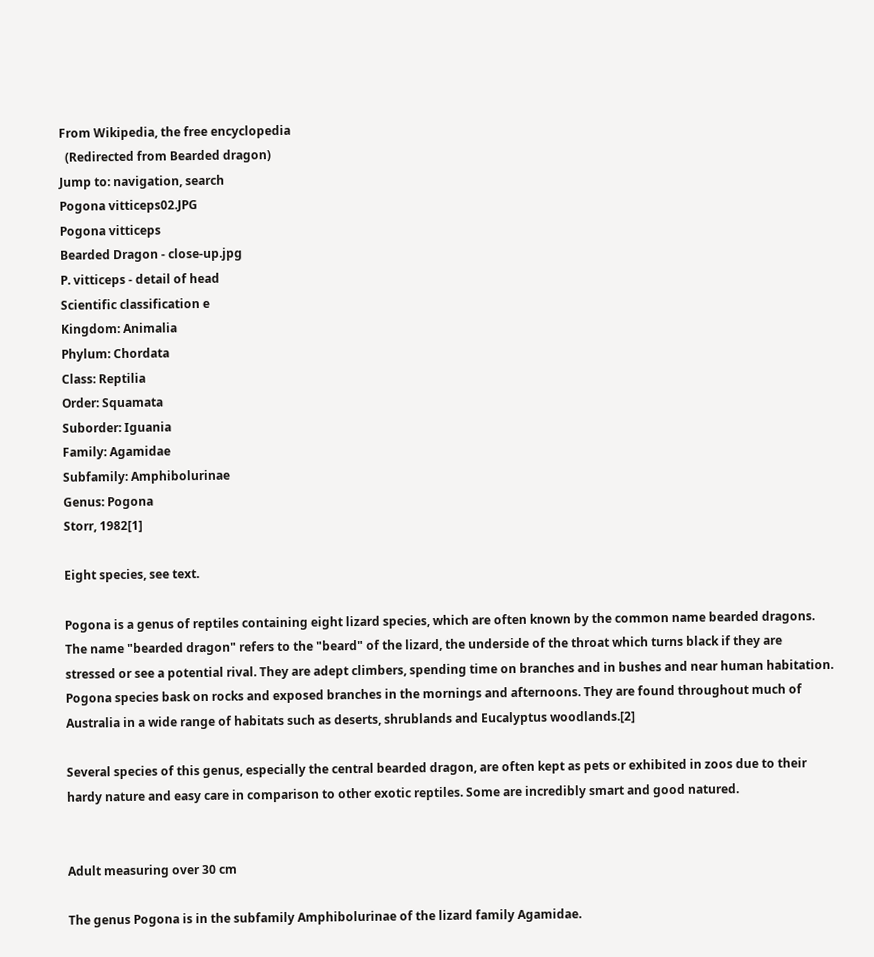From Wikipedia, the free encyclopedia
  (Redirected from Bearded dragon)
Jump to: navigation, search
Pogona vitticeps02.JPG
Pogona vitticeps
Bearded Dragon - close-up.jpg
P. vitticeps - detail of head
Scientific classification e
Kingdom: Animalia
Phylum: Chordata
Class: Reptilia
Order: Squamata
Suborder: Iguania
Family: Agamidae
Subfamily: Amphibolurinae
Genus: Pogona
Storr, 1982[1]

Eight species, see text.

Pogona is a genus of reptiles containing eight lizard species, which are often known by the common name bearded dragons. The name "bearded dragon" refers to the "beard" of the lizard, the underside of the throat which turns black if they are stressed or see a potential rival. They are adept climbers, spending time on branches and in bushes and near human habitation. Pogona species bask on rocks and exposed branches in the mornings and afternoons. They are found throughout much of Australia in a wide range of habitats such as deserts, shrublands and Eucalyptus woodlands.[2]

Several species of this genus, especially the central bearded dragon, are often kept as pets or exhibited in zoos due to their hardy nature and easy care in comparison to other exotic reptiles. Some are incredibly smart and good natured.


Adult measuring over 30 cm

The genus Pogona is in the subfamily Amphibolurinae of the lizard family Agamidae.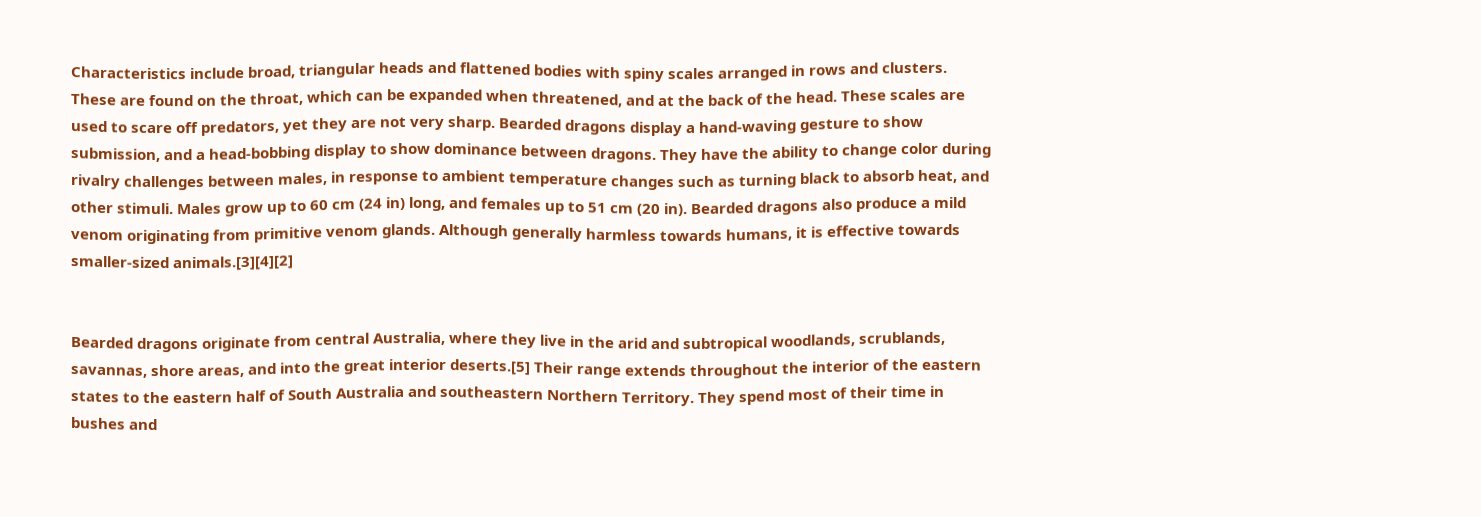Characteristics include broad, triangular heads and flattened bodies with spiny scales arranged in rows and clusters. These are found on the throat, which can be expanded when threatened, and at the back of the head. These scales are used to scare off predators, yet they are not very sharp. Bearded dragons display a hand-waving gesture to show submission, and a head-bobbing display to show dominance between dragons. They have the ability to change color during rivalry challenges between males, in response to ambient temperature changes such as turning black to absorb heat, and other stimuli. Males grow up to 60 cm (24 in) long, and females up to 51 cm (20 in). Bearded dragons also produce a mild venom originating from primitive venom glands. Although generally harmless towards humans, it is effective towards smaller-sized animals.[3][4][2]


Bearded dragons originate from central Australia, where they live in the arid and subtropical woodlands, scrublands, savannas, shore areas, and into the great interior deserts.[5] Their range extends throughout the interior of the eastern states to the eastern half of South Australia and southeastern Northern Territory. They spend most of their time in bushes and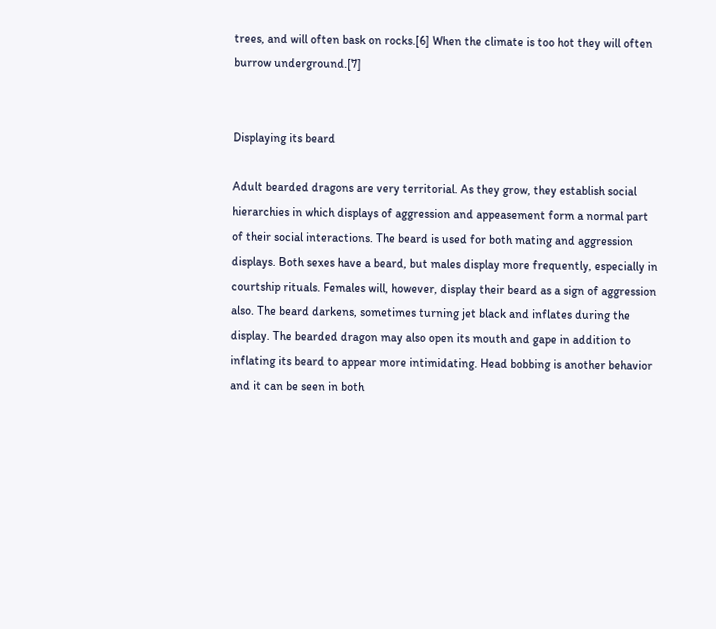trees, and will often bask on rocks.[6] When the climate is too hot they will often burrow underground.[7]


Displaying its beard

Adult bearded dragons are very territorial. As they grow, they establish social hierarchies in which displays of aggression and appeasement form a normal part of their social interactions. The beard is used for both mating and aggression displays. Both sexes have a beard, but males display more frequently, especially in courtship rituals. Females will, however, display their beard as a sign of aggression also. The beard darkens, sometimes turning jet black and inflates during the display. The bearded dragon may also open its mouth and gape in addition to inflating its beard to appear more intimidating. Head bobbing is another behavior and it can be seen in both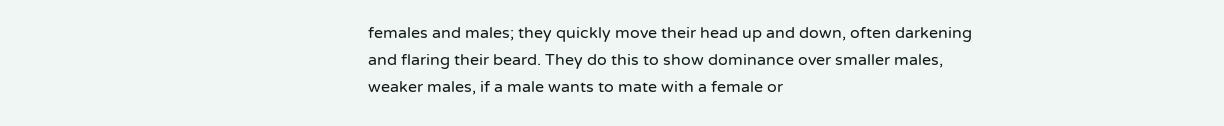females and males; they quickly move their head up and down, often darkening and flaring their beard. They do this to show dominance over smaller males, weaker males, if a male wants to mate with a female or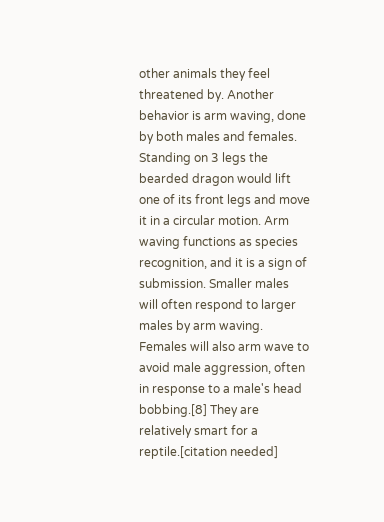other animals they feel threatened by. Another behavior is arm waving, done by both males and females. Standing on 3 legs the bearded dragon would lift one of its front legs and move it in a circular motion. Arm waving functions as species recognition, and it is a sign of submission. Smaller males will often respond to larger males by arm waving. Females will also arm wave to avoid male aggression, often in response to a male's head bobbing.[8] They are relatively smart for a reptile.[citation needed]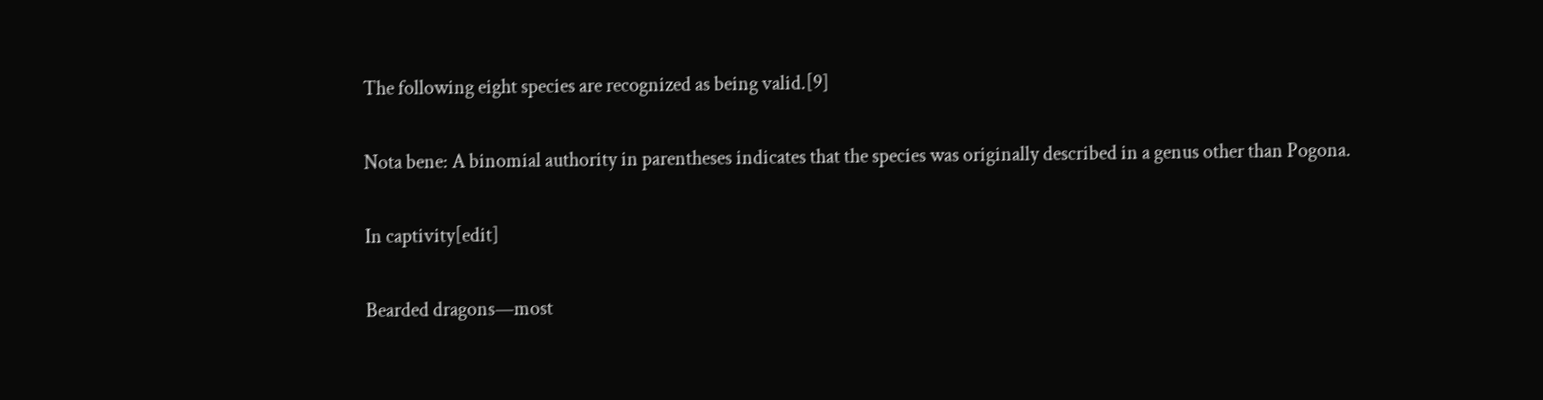The following eight species are recognized as being valid.[9]

Nota bene: A binomial authority in parentheses indicates that the species was originally described in a genus other than Pogona.

In captivity[edit]

Bearded dragons—most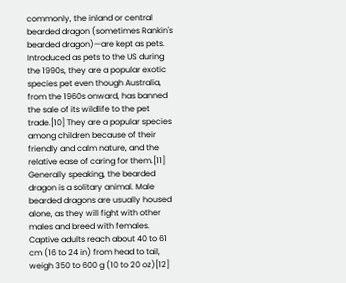commonly, the inland or central bearded dragon (sometimes Rankin's bearded dragon)—are kept as pets. Introduced as pets to the US during the 1990s, they are a popular exotic species pet even though Australia, from the 1960s onward, has banned the sale of its wildlife to the pet trade.[10] They are a popular species among children because of their friendly and calm nature, and the relative ease of caring for them.[11] Generally speaking, the bearded dragon is a solitary animal. Male bearded dragons are usually housed alone, as they will fight with other males and breed with females. Captive adults reach about 40 to 61 cm (16 to 24 in) from head to tail, weigh 350 to 600 g (10 to 20 oz)[12]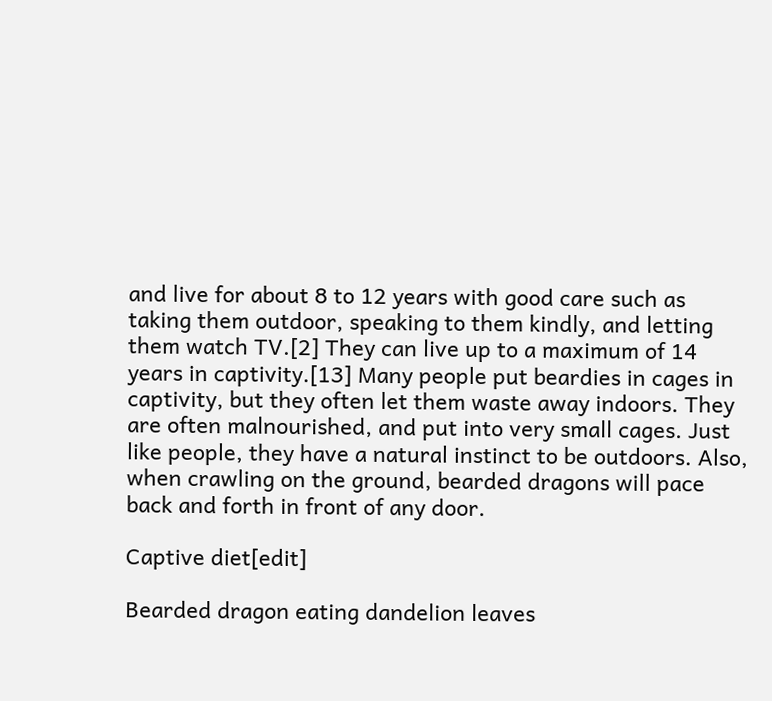and live for about 8 to 12 years with good care such as taking them outdoor, speaking to them kindly, and letting them watch TV.[2] They can live up to a maximum of 14 years in captivity.[13] Many people put beardies in cages in captivity, but they often let them waste away indoors. They are often malnourished, and put into very small cages. Just like people, they have a natural instinct to be outdoors. Also, when crawling on the ground, bearded dragons will pace back and forth in front of any door.

Captive diet[edit]

Bearded dragon eating dandelion leaves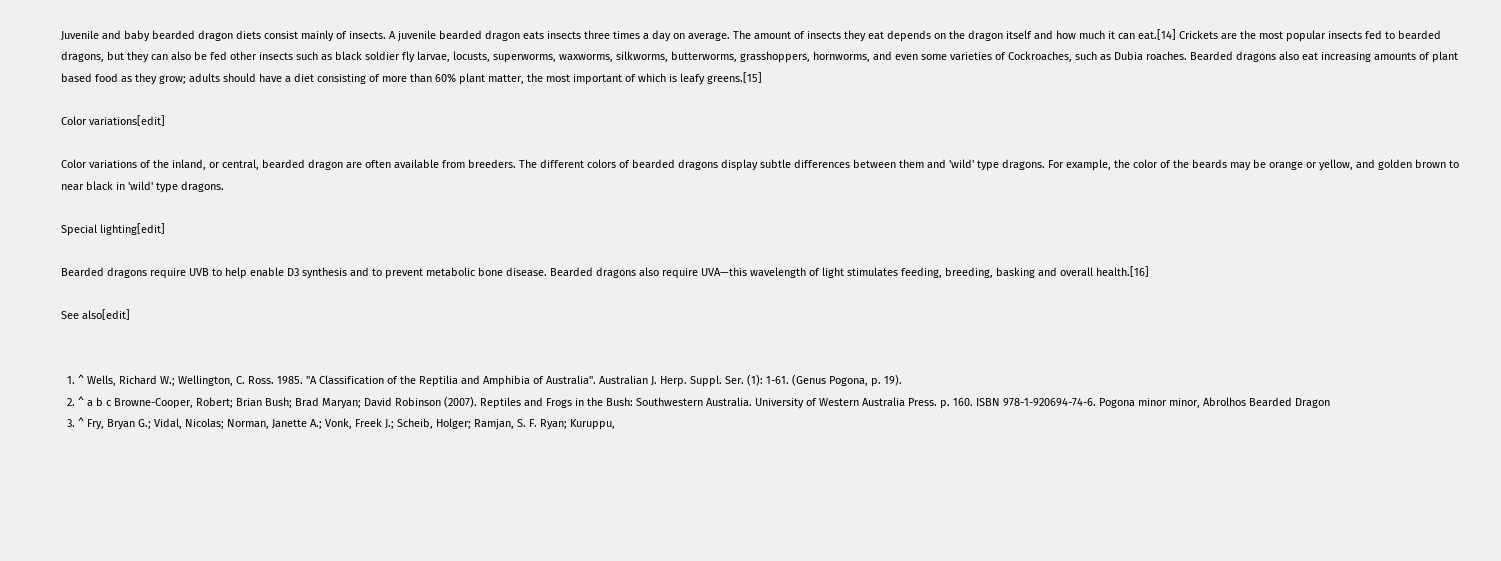Juvenile and baby bearded dragon diets consist mainly of insects. A juvenile bearded dragon eats insects three times a day on average. The amount of insects they eat depends on the dragon itself and how much it can eat.[14] Crickets are the most popular insects fed to bearded dragons, but they can also be fed other insects such as black soldier fly larvae, locusts, superworms, waxworms, silkworms, butterworms, grasshoppers, hornworms, and even some varieties of Cockroaches, such as Dubia roaches. Bearded dragons also eat increasing amounts of plant based food as they grow; adults should have a diet consisting of more than 60% plant matter, the most important of which is leafy greens.[15]

Color variations[edit]

Color variations of the inland, or central, bearded dragon are often available from breeders. The different colors of bearded dragons display subtle differences between them and 'wild' type dragons. For example, the color of the beards may be orange or yellow, and golden brown to near black in 'wild' type dragons.

Special lighting[edit]

Bearded dragons require UVB to help enable D3 synthesis and to prevent metabolic bone disease. Bearded dragons also require UVA—this wavelength of light stimulates feeding, breeding, basking and overall health.[16]

See also[edit]


  1. ^ Wells, Richard W.; Wellington, C. Ross. 1985. "A Classification of the Reptilia and Amphibia of Australia". Australian J. Herp. Suppl. Ser. (1): 1-61. (Genus Pogona, p. 19).
  2. ^ a b c Browne-Cooper, Robert; Brian Bush; Brad Maryan; David Robinson (2007). Reptiles and Frogs in the Bush: Southwestern Australia. University of Western Australia Press. p. 160. ISBN 978-1-920694-74-6. Pogona minor minor, Abrolhos Bearded Dragon
  3. ^ Fry, Bryan G.; Vidal, Nicolas; Norman, Janette A.; Vonk, Freek J.; Scheib, Holger; Ramjan, S. F. Ryan; Kuruppu,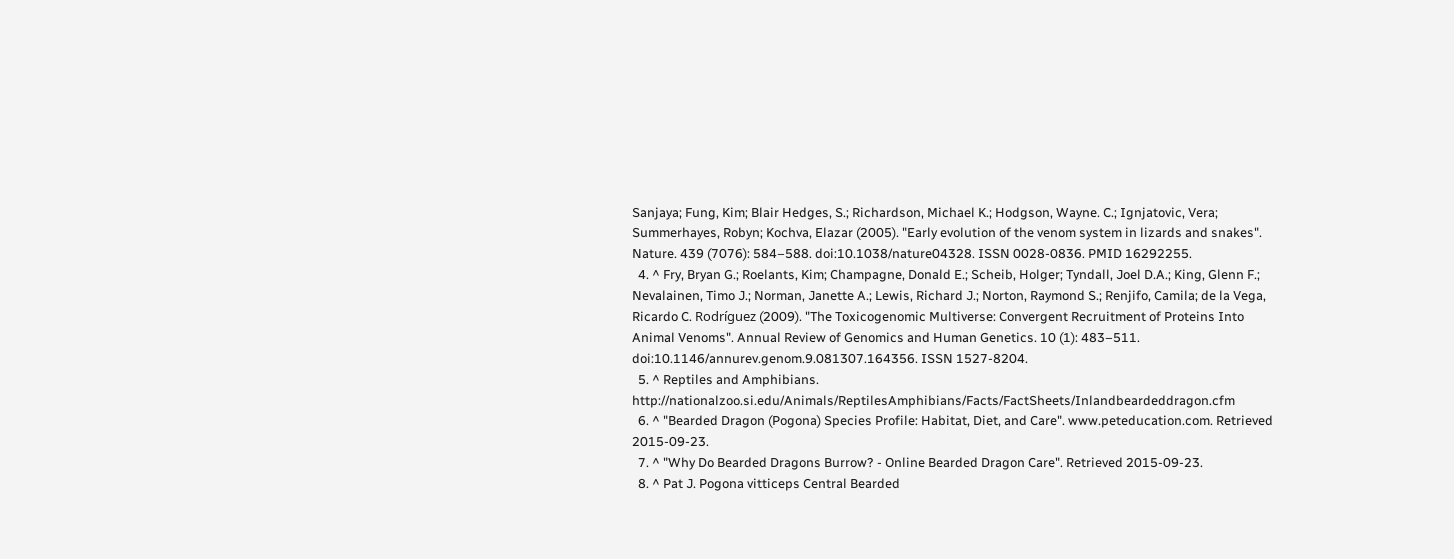Sanjaya; Fung, Kim; Blair Hedges, S.; Richardson, Michael K.; Hodgson, Wayne. C.; Ignjatovic, Vera; Summerhayes, Robyn; Kochva, Elazar (2005). "Early evolution of the venom system in lizards and snakes". Nature. 439 (7076): 584–588. doi:10.1038/nature04328. ISSN 0028-0836. PMID 16292255.
  4. ^ Fry, Bryan G.; Roelants, Kim; Champagne, Donald E.; Scheib, Holger; Tyndall, Joel D.A.; King, Glenn F.; Nevalainen, Timo J.; Norman, Janette A.; Lewis, Richard J.; Norton, Raymond S.; Renjifo, Camila; de la Vega, Ricardo C. Rodríguez (2009). "The Toxicogenomic Multiverse: Convergent Recruitment of Proteins Into Animal Venoms". Annual Review of Genomics and Human Genetics. 10 (1): 483–511. doi:10.1146/annurev.genom.9.081307.164356. ISSN 1527-8204.
  5. ^ Reptiles and Amphibians. http://nationalzoo.si.edu/Animals/ReptilesAmphibians/Facts/FactSheets/Inlandbeardeddragon.cfm
  6. ^ "Bearded Dragon (Pogona) Species Profile: Habitat, Diet, and Care". www.peteducation.com. Retrieved 2015-09-23.
  7. ^ "Why Do Bearded Dragons Burrow? - Online Bearded Dragon Care". Retrieved 2015-09-23.
  8. ^ Pat J. Pogona vitticeps Central Bearded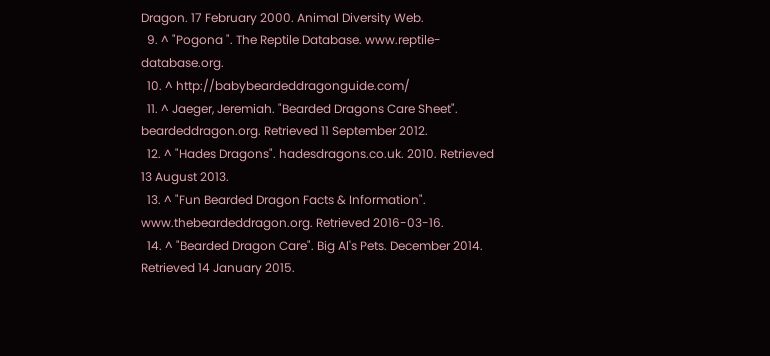Dragon. 17 February 2000. Animal Diversity Web.
  9. ^ "Pogona ". The Reptile Database. www.reptile-database.org.
  10. ^ http://babybeardeddragonguide.com/
  11. ^ Jaeger, Jeremiah. "Bearded Dragons Care Sheet". beardeddragon.org. Retrieved 11 September 2012.
  12. ^ "Hades Dragons". hadesdragons.co.uk. 2010. Retrieved 13 August 2013.
  13. ^ "Fun Bearded Dragon Facts & Information". www.thebeardeddragon.org. Retrieved 2016-03-16.
  14. ^ "Bearded Dragon Care". Big Al's Pets. December 2014. Retrieved 14 January 2015.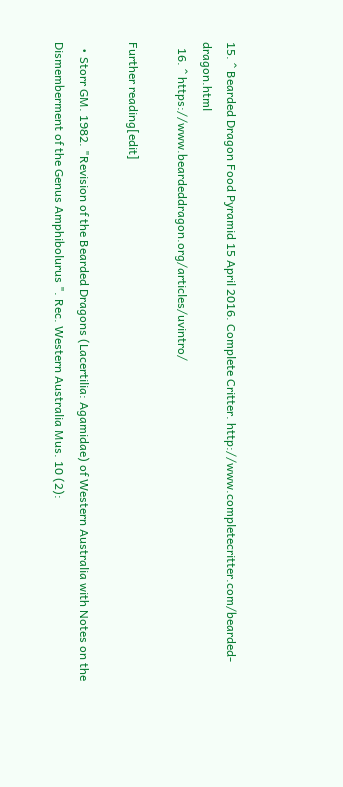15. ^ Bearded Dragon Food Pyramid 15 April 2016. Complete Critter. http://www.completecritter.com/bearded-dragon.html
  16. ^ https://www.beardeddragon.org/articles/uvintro/

Further reading[edit]

  • Storr GM. 1982. "Revision of the Bearded Dragons (Lacertilia: Agamidae) of Western Australia with Notes on the Dismemberment of the Genus Amphibolurus ". Rec. Western Australia Mus. 10 (2):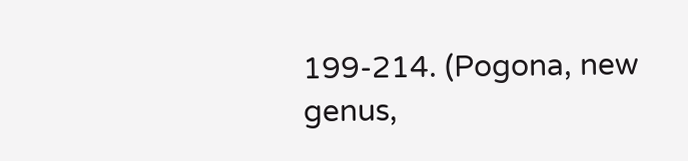199-214. (Pogona, new genus,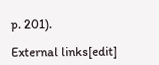p. 201).

External links[edit]